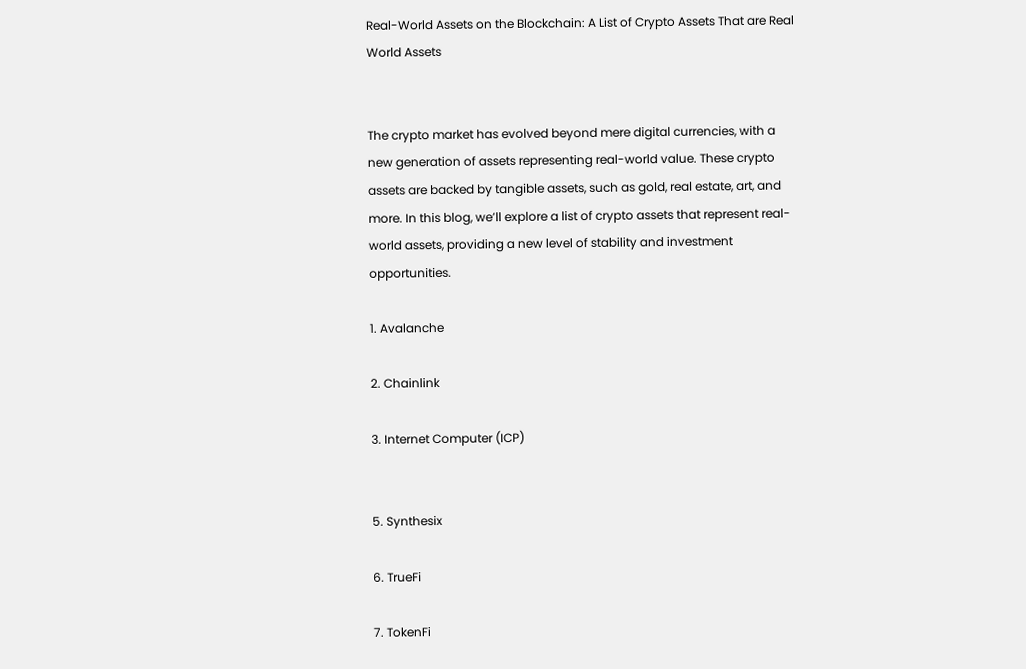Real-World Assets on the Blockchain: A List of Crypto Assets That are Real World Assets


The crypto market has evolved beyond mere digital currencies, with a new generation of assets representing real-world value. These crypto assets are backed by tangible assets, such as gold, real estate, art, and more. In this blog, we’ll explore a list of crypto assets that represent real-world assets, providing a new level of stability and investment opportunities.

1. Avalanche

2. Chainlink

3. Internet Computer (ICP)


5. Synthesix

6. TrueFi

7. TokenFi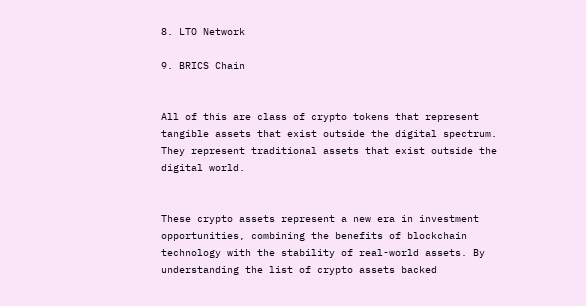8. LTO Network

9. BRICS Chain


All of this are class of crypto tokens that represent tangible assets that exist outside the digital spectrum. They represent traditional assets that exist outside the digital world.


These crypto assets represent a new era in investment opportunities, combining the benefits of blockchain technology with the stability of real-world assets. By understanding the list of crypto assets backed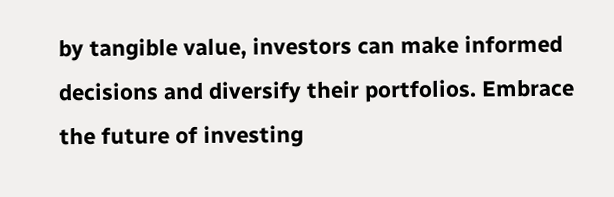by tangible value, investors can make informed decisions and diversify their portfolios. Embrace the future of investing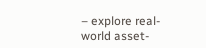– explore real-world asset-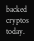backed cryptos today.